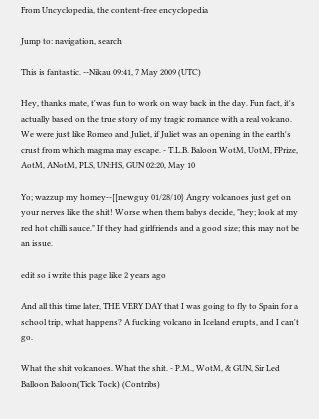From Uncyclopedia, the content-free encyclopedia

Jump to: navigation, search

This is fantastic. --Nikau 09:41, 7 May 2009 (UTC)

Hey, thanks mate, t'was fun to work on way back in the day. Fun fact, it's actually based on the true story of my tragic romance with a real volcano. We were just like Romeo and Juliet, if Juliet was an opening in the earth's crust from which magma may escape. - T.L.B. Baloon WotM, UotM, FPrize, AotM, ANotM, PLS, UN:HS, GUN 02:20, May 10

Yo; wazzup my homey--[[newguy 01/28/10} Angry volcanoes just get on your nerves like the shit! Worse when them babys decide, "hey; look at my red hot chilli sauce." If they had girlfriends and a good size; this may not be an issue.

edit so i write this page like 2 years ago

And all this time later, THE VERY DAY that I was going to fly to Spain for a school trip, what happens? A fucking volcano in Iceland erupts, and I can't go.

What the shit volcanoes. What the shit. - P.M., WotM, & GUN, Sir Led Balloon Baloon(Tick Tock) (Contribs)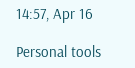14:57, Apr 16

Personal tools